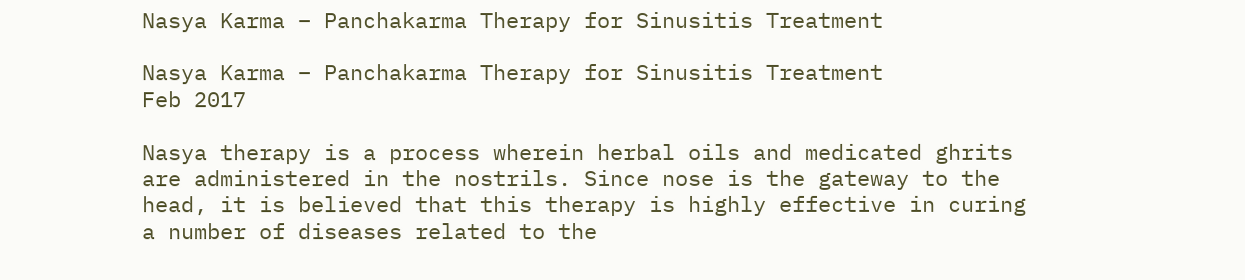Nasya Karma – Panchakarma Therapy for Sinusitis Treatment

Nasya Karma – Panchakarma Therapy for Sinusitis Treatment
Feb 2017

Nasya therapy is a process wherein herbal oils and medicated ghrits are administered in the nostrils. Since nose is the gateway to the head, it is believed that this therapy is highly effective in curing a number of diseases related to the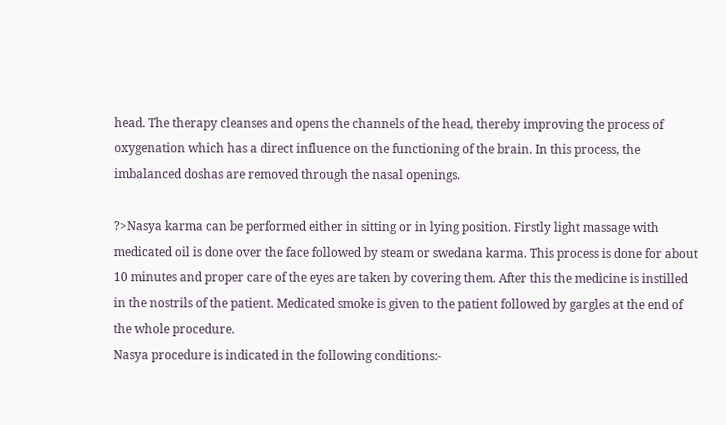head. The therapy cleanses and opens the channels of the head, thereby improving the process of oxygenation which has a direct influence on the functioning of the brain. In this process, the imbalanced doshas are removed through the nasal openings.

?>Nasya karma can be performed either in sitting or in lying position. Firstly light massage with medicated oil is done over the face followed by steam or swedana karma. This process is done for about 10 minutes and proper care of the eyes are taken by covering them. After this the medicine is instilled in the nostrils of the patient. Medicated smoke is given to the patient followed by gargles at the end of the whole procedure.
Nasya procedure is indicated in the following conditions:-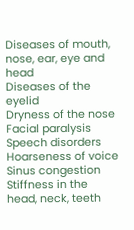Diseases of mouth, nose, ear, eye and head
Diseases of the eyelid
Dryness of the nose
Facial paralysis
Speech disorders
Hoarseness of voice
Sinus congestion
Stiffness in the head, neck, teeth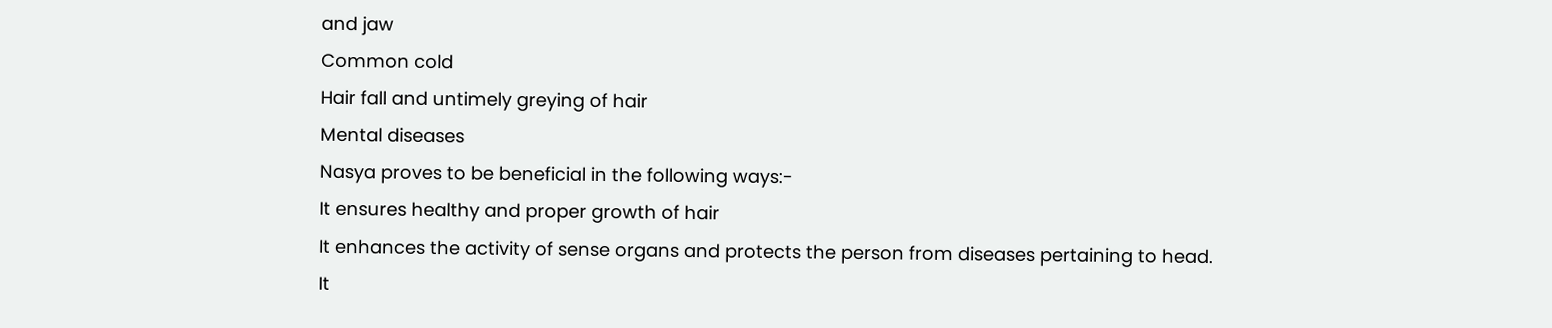and jaw
Common cold
Hair fall and untimely greying of hair
Mental diseases
Nasya proves to be beneficial in the following ways:-
It ensures healthy and proper growth of hair
It enhances the activity of sense organs and protects the person from diseases pertaining to head.
It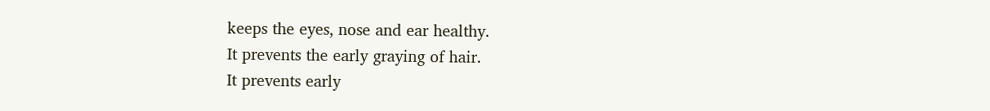keeps the eyes, nose and ear healthy.
It prevents the early graying of hair.
It prevents early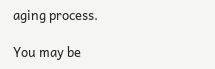aging process.

You may be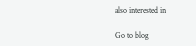also interested in

Go to blog